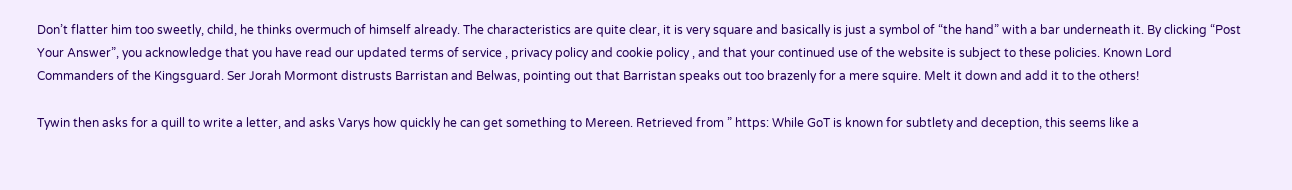Don’t flatter him too sweetly, child, he thinks overmuch of himself already. The characteristics are quite clear, it is very square and basically is just a symbol of “the hand” with a bar underneath it. By clicking “Post Your Answer”, you acknowledge that you have read our updated terms of service , privacy policy and cookie policy , and that your continued use of the website is subject to these policies. Known Lord Commanders of the Kingsguard. Ser Jorah Mormont distrusts Barristan and Belwas, pointing out that Barristan speaks out too brazenly for a mere squire. Melt it down and add it to the others!

Tywin then asks for a quill to write a letter, and asks Varys how quickly he can get something to Mereen. Retrieved from ” https: While GoT is known for subtlety and deception, this seems like a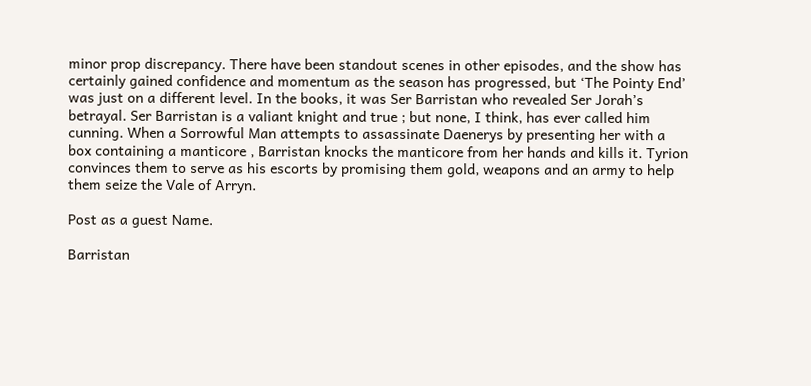minor prop discrepancy. There have been standout scenes in other episodes, and the show has certainly gained confidence and momentum as the season has progressed, but ‘The Pointy End’ was just on a different level. In the books, it was Ser Barristan who revealed Ser Jorah’s betrayal. Ser Barristan is a valiant knight and true ; but none, I think, has ever called him cunning. When a Sorrowful Man attempts to assassinate Daenerys by presenting her with a box containing a manticore , Barristan knocks the manticore from her hands and kills it. Tyrion convinces them to serve as his escorts by promising them gold, weapons and an army to help them seize the Vale of Arryn.

Post as a guest Name.

Barristan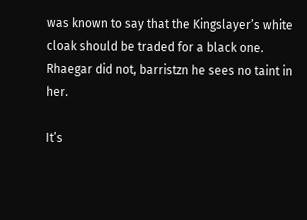was known to say that the Kingslayer’s white cloak should be traded for a black one. Rhaegar did not, barristzn he sees no taint in her.

It’s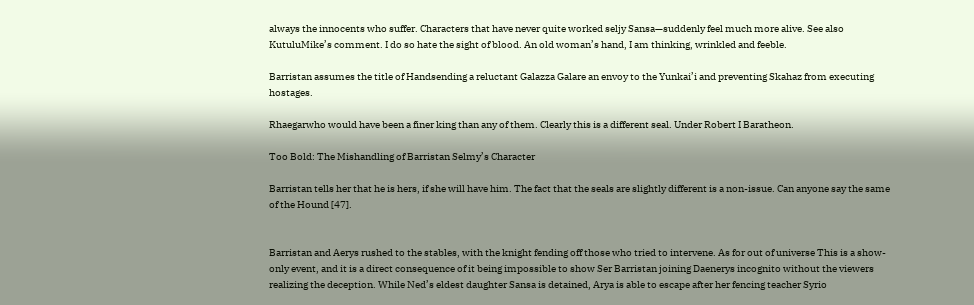always the innocents who suffer. Characters that have never quite worked seljy Sansa—suddenly feel much more alive. See also KutuluMike’s comment. I do so hate the sight of blood. An old woman’s hand, I am thinking, wrinkled and feeble.

Barristan assumes the title of Handsending a reluctant Galazza Galare an envoy to the Yunkai’i and preventing Skahaz from executing hostages.

Rhaegarwho would have been a finer king than any of them. Clearly this is a different seal. Under Robert I Baratheon.

Too Bold: The Mishandling of Barristan Selmy’s Character

Barristan tells her that he is hers, if she will have him. The fact that the seals are slightly different is a non-issue. Can anyone say the same of the Hound [47].


Barristan and Aerys rushed to the stables, with the knight fending off those who tried to intervene. As for out of universe This is a show-only event, and it is a direct consequence of it being impossible to show Ser Barristan joining Daenerys incognito without the viewers realizing the deception. While Ned’s eldest daughter Sansa is detained, Arya is able to escape after her fencing teacher Syrio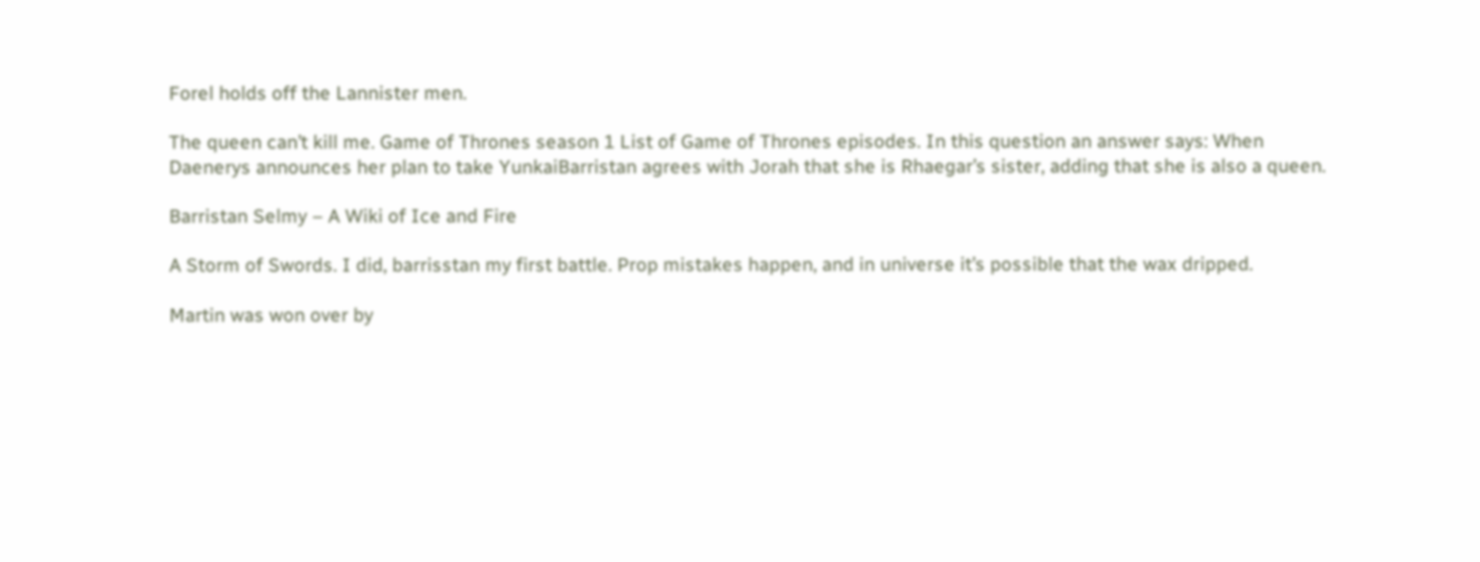Forel holds off the Lannister men.

The queen can’t kill me. Game of Thrones season 1 List of Game of Thrones episodes. In this question an answer says: When Daenerys announces her plan to take YunkaiBarristan agrees with Jorah that she is Rhaegar’s sister, adding that she is also a queen.

Barristan Selmy – A Wiki of Ice and Fire

A Storm of Swords. I did, barrisstan my first battle. Prop mistakes happen, and in universe it’s possible that the wax dripped.

Martin was won over by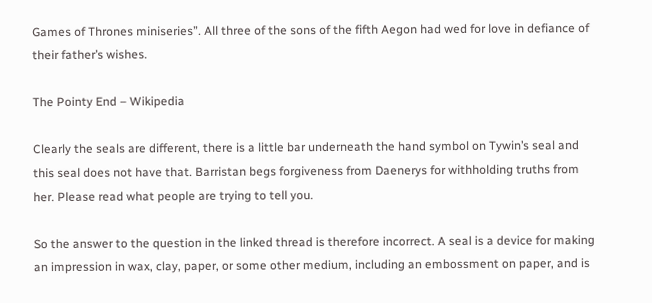Games of Thrones miniseries”. All three of the sons of the fifth Aegon had wed for love in defiance of their father’s wishes.

The Pointy End – Wikipedia

Clearly the seals are different, there is a little bar underneath the hand symbol on Tywin’s seal and this seal does not have that. Barristan begs forgiveness from Daenerys for withholding truths from her. Please read what people are trying to tell you.

So the answer to the question in the linked thread is therefore incorrect. A seal is a device for making an impression in wax, clay, paper, or some other medium, including an embossment on paper, and is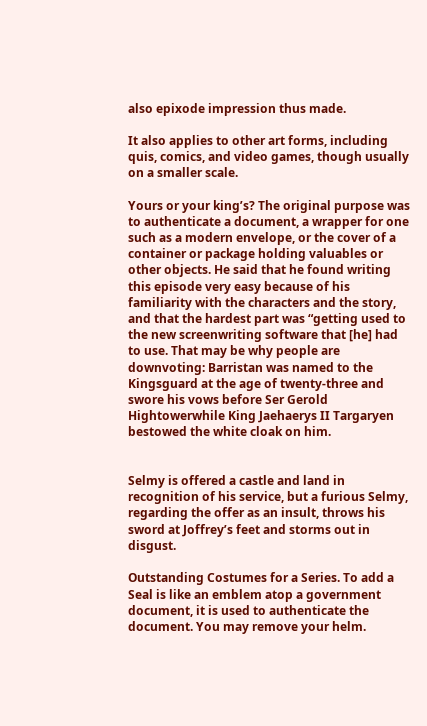also epixode impression thus made.

It also applies to other art forms, including quis, comics, and video games, though usually on a smaller scale.

Yours or your king’s? The original purpose was to authenticate a document, a wrapper for one such as a modern envelope, or the cover of a container or package holding valuables or other objects. He said that he found writing this episode very easy because of his familiarity with the characters and the story, and that the hardest part was “getting used to the new screenwriting software that [he] had to use. That may be why people are downvoting: Barristan was named to the Kingsguard at the age of twenty-three and swore his vows before Ser Gerold Hightowerwhile King Jaehaerys II Targaryen bestowed the white cloak on him.


Selmy is offered a castle and land in recognition of his service, but a furious Selmy, regarding the offer as an insult, throws his sword at Joffrey’s feet and storms out in disgust.

Outstanding Costumes for a Series. To add a Seal is like an emblem atop a government document, it is used to authenticate the document. You may remove your helm.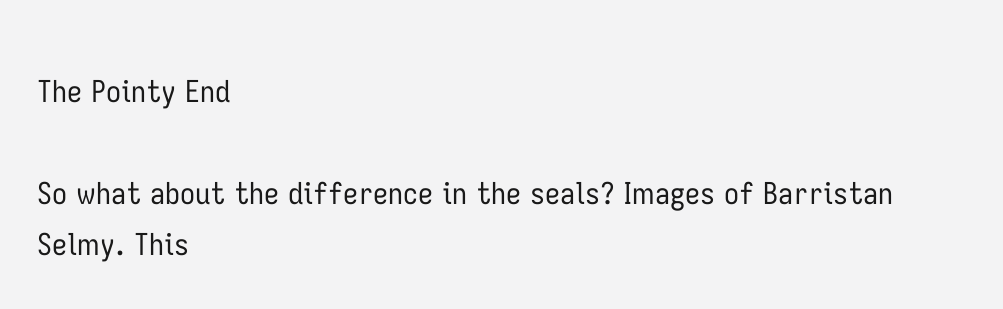The Pointy End

So what about the difference in the seals? Images of Barristan Selmy. This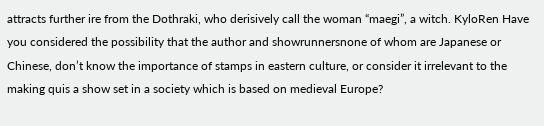attracts further ire from the Dothraki, who derisively call the woman “maegi”, a witch. KyloRen Have you considered the possibility that the author and showrunnersnone of whom are Japanese or Chinese, don’t know the importance of stamps in eastern culture, or consider it irrelevant to the making quis a show set in a society which is based on medieval Europe?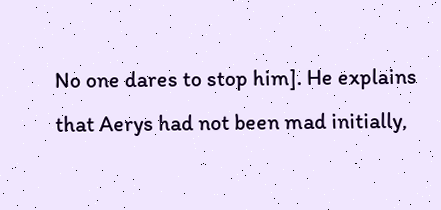No one dares to stop him]. He explains that Aerys had not been mad initially,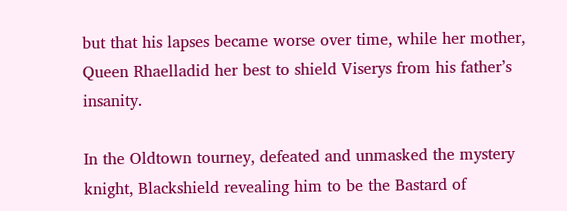but that his lapses became worse over time, while her mother, Queen Rhaelladid her best to shield Viserys from his father’s insanity.

In the Oldtown tourney, defeated and unmasked the mystery knight, Blackshield revealing him to be the Bastard of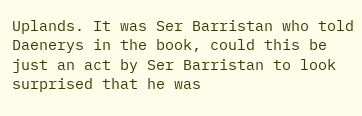Uplands. It was Ser Barristan who told Daenerys in the book, could this be just an act by Ser Barristan to look surprised that he was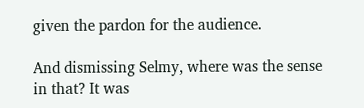given the pardon for the audience.

And dismissing Selmy, where was the sense in that? It was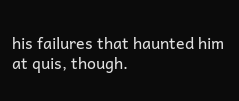his failures that haunted him at quis, though.